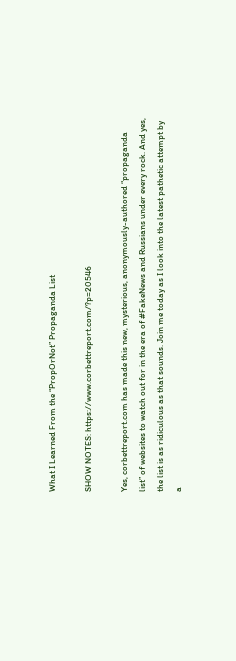What I Learned From the “PropOrNot” Propaganda List

SHOW NOTES: https://www.corbettreport.com/?p=20546

Yes, corbettreport.com has made this new, mysterious, anonymously-authored “propaganda list” of websites to watch out for in the era of #FakeNews and Russians under every rock. And yes, the list is as ridiculous as that sounds. Join me today as I look into the latest pathetic attempt by a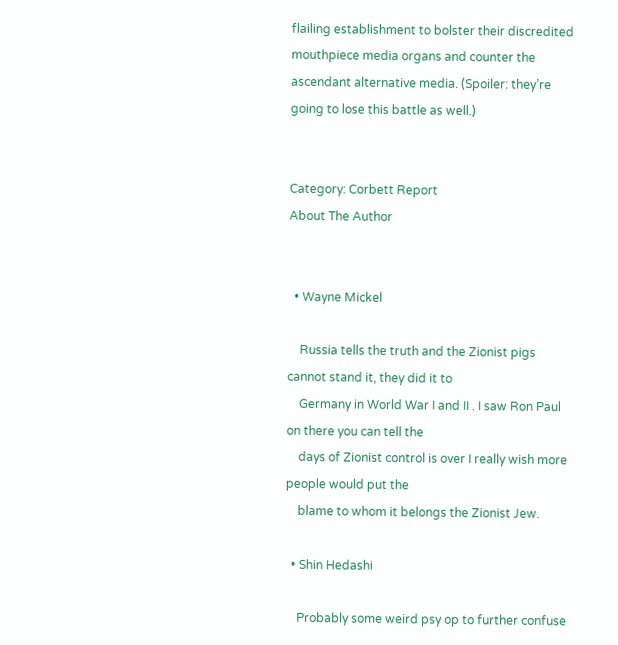flailing establishment to bolster their discredited mouthpiece media organs and counter the ascendant alternative media. (Spoiler: they’re going to lose this battle as well.)


Category: Corbett Report
About The Author


  • Wayne Mickel

    Russia tells the truth and the Zionist pigs cannot stand it, they did it to
    Germany in World War I and II . I saw Ron Paul on there you can tell the
    days of Zionist control is over I really wish more people would put the
    blame to whom it belongs the Zionist Jew.

  • Shin Hedashi

    Probably some weird psy op to further confuse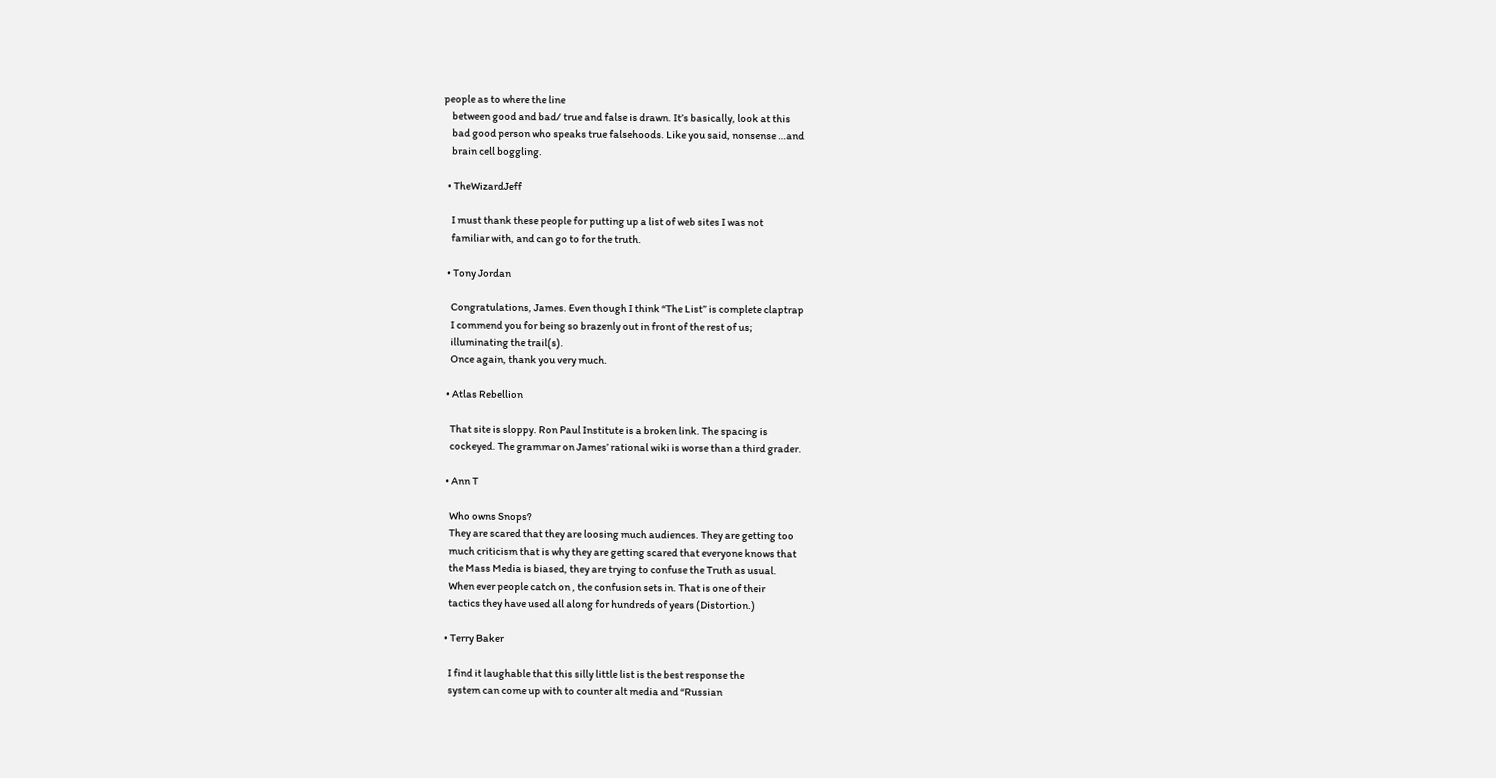people as to where the line
    between good and bad/ true and false is drawn. It’s basically, look at this
    bad good person who speaks true falsehoods. Like you said, nonsense …and
    brain cell boggling.

  • TheWizardJeff

    I must thank these people for putting up a list of web sites I was not
    familiar with, and can go to for the truth.

  • Tony Jordan

    Congratulations, James. Even though I think “The List” is complete claptrap
    I commend you for being so brazenly out in front of the rest of us;
    illuminating the trail(s).
    Once again, thank you very much.

  • Atlas Rebellion

    That site is sloppy. Ron Paul Institute is a broken link. The spacing is
    cockeyed. The grammar on James’ rational wiki is worse than a third grader.

  • Ann T

    Who owns Snops?
    They are scared that they are loosing much audiences. They are getting too
    much criticism that is why they are getting scared that everyone knows that
    the Mass Media is biased, they are trying to confuse the Truth as usual.
    When ever people catch on , the confusion sets in. That is one of their
    tactics they have used all along for hundreds of years (Distortion.)

  • Terry Baker

    I find it laughable that this silly little list is the best response the
    system can come up with to counter alt media and “Russian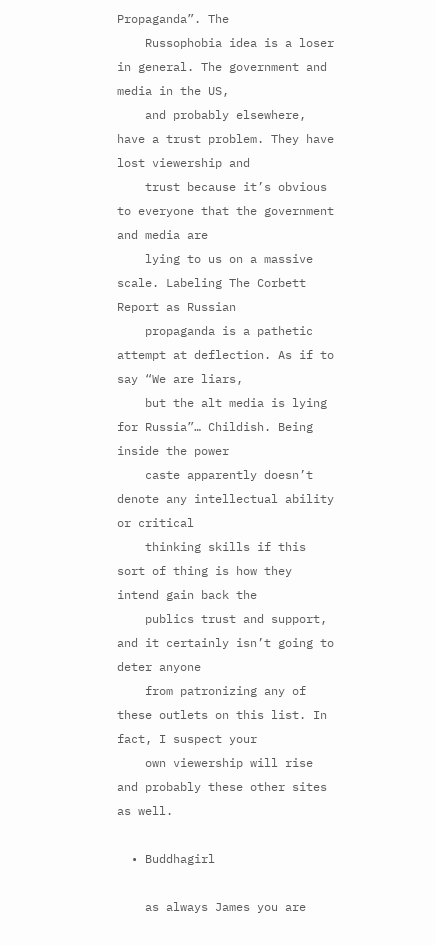Propaganda”. The
    Russophobia idea is a loser in general. The government and media in the US,
    and probably elsewhere, have a trust problem. They have lost viewership and
    trust because it’s obvious to everyone that the government and media are
    lying to us on a massive scale. Labeling The Corbett Report as Russian
    propaganda is a pathetic attempt at deflection. As if to say “We are liars,
    but the alt media is lying for Russia”… Childish. Being inside the power
    caste apparently doesn’t denote any intellectual ability or critical
    thinking skills if this sort of thing is how they intend gain back the
    publics trust and support, and it certainly isn’t going to deter anyone
    from patronizing any of these outlets on this list. In fact, I suspect your
    own viewership will rise and probably these other sites as well.

  • Buddhagirl

    as always James you are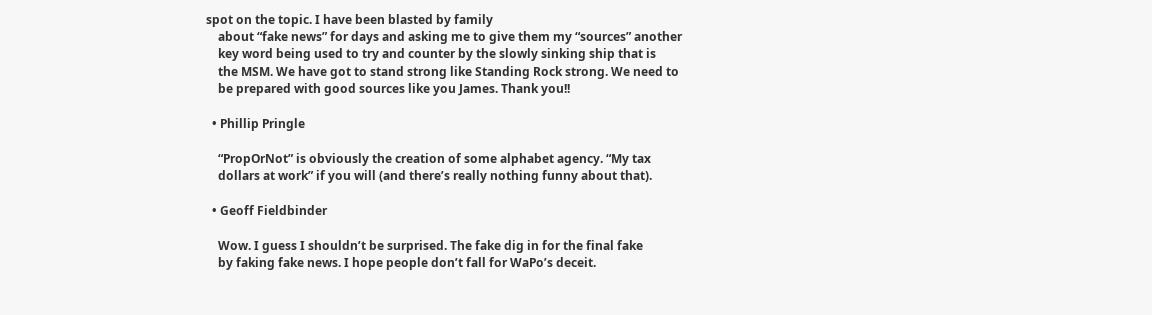spot on the topic. I have been blasted by family
    about “fake news” for days and asking me to give them my “sources” another
    key word being used to try and counter by the slowly sinking ship that is
    the MSM. We have got to stand strong like Standing Rock strong. We need to
    be prepared with good sources like you James. Thank you!!

  • Phillip Pringle

    “PropOrNot” is obviously the creation of some alphabet agency. “My tax
    dollars at work” if you will (and there’s really nothing funny about that).

  • Geoff Fieldbinder

    Wow. I guess I shouldn’t be surprised. The fake dig in for the final fake
    by faking fake news. I hope people don’t fall for WaPo’s deceit.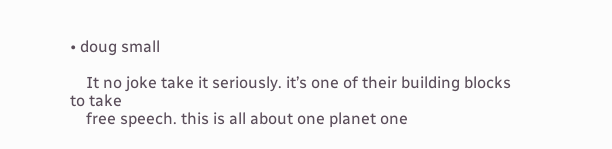• doug small

    It no joke take it seriously. it’s one of their building blocks to take
    free speech. this is all about one planet one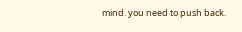mind. you need to push back.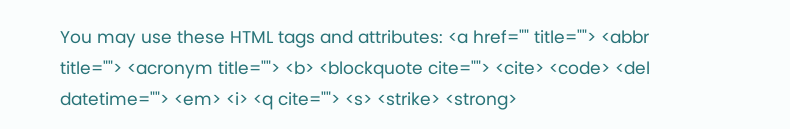You may use these HTML tags and attributes: <a href="" title=""> <abbr title=""> <acronym title=""> <b> <blockquote cite=""> <cite> <code> <del datetime=""> <em> <i> <q cite=""> <s> <strike> <strong>